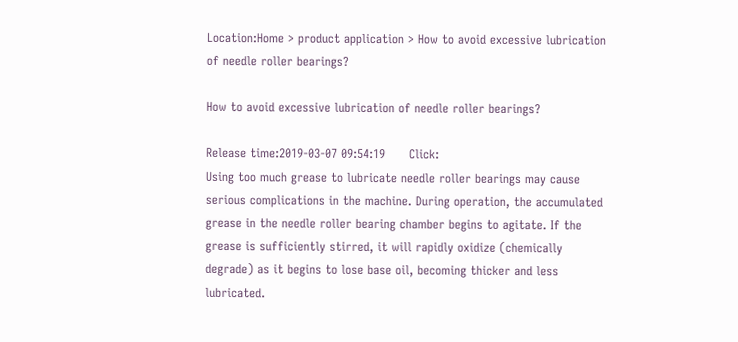Location:Home > product application > How to avoid excessive lubrication of needle roller bearings?

How to avoid excessive lubrication of needle roller bearings?

Release time:2019-03-07 09:54:19      Click:
Using too much grease to lubricate needle roller bearings may cause serious complications in the machine. During operation, the accumulated grease in the needle roller bearing chamber begins to agitate. If the grease is sufficiently stirred, it will rapidly oxidize (chemically degrade) as it begins to lose base oil, becoming thicker and less lubricated.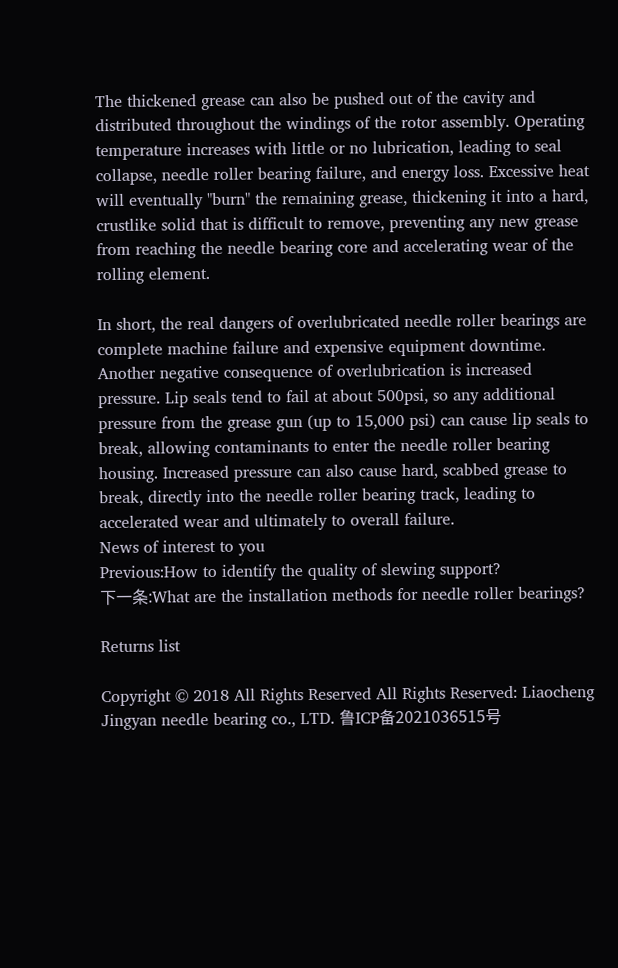The thickened grease can also be pushed out of the cavity and distributed throughout the windings of the rotor assembly. Operating temperature increases with little or no lubrication, leading to seal collapse, needle roller bearing failure, and energy loss. Excessive heat will eventually "burn" the remaining grease, thickening it into a hard, crustlike solid that is difficult to remove, preventing any new grease from reaching the needle bearing core and accelerating wear of the rolling element.

In short, the real dangers of overlubricated needle roller bearings are complete machine failure and expensive equipment downtime. Another negative consequence of overlubrication is increased pressure. Lip seals tend to fail at about 500psi, so any additional pressure from the grease gun (up to 15,000 psi) can cause lip seals to break, allowing contaminants to enter the needle roller bearing housing. Increased pressure can also cause hard, scabbed grease to break, directly into the needle roller bearing track, leading to accelerated wear and ultimately to overall failure.
News of interest to you
Previous:How to identify the quality of slewing support?
下一条:What are the installation methods for needle roller bearings?

Returns list

Copyright © 2018 All Rights Reserved All Rights Reserved: Liaocheng Jingyan needle bearing co., LTD. 鲁ICP备2021036515号